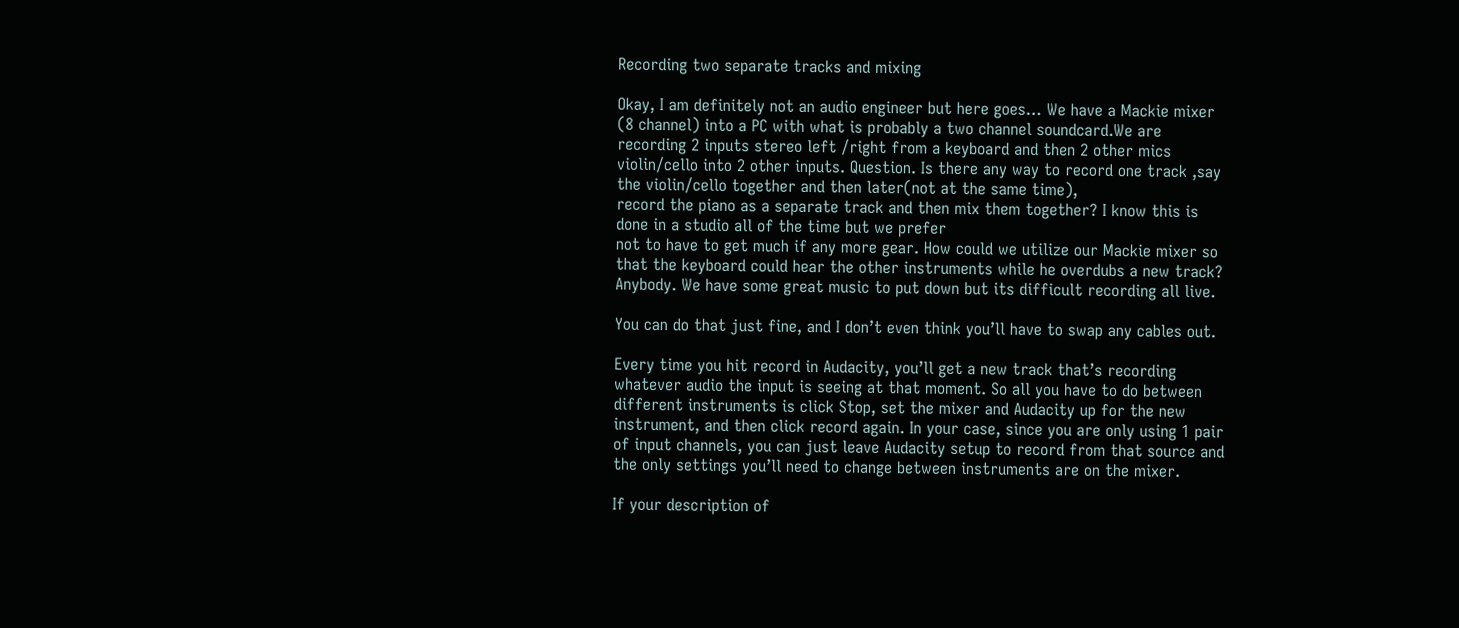Recording two separate tracks and mixing

Okay, I am definitely not an audio engineer but here goes… We have a Mackie mixer (8 channel) into a PC with what is probably a two channel soundcard.We are recording 2 inputs stereo left /right from a keyboard and then 2 other mics violin/cello into 2 other inputs. Question. Is there any way to record one track ,say the violin/cello together and then later(not at the same time),
record the piano as a separate track and then mix them together? I know this is done in a studio all of the time but we prefer
not to have to get much if any more gear. How could we utilize our Mackie mixer so that the keyboard could hear the other instruments while he overdubs a new track? Anybody. We have some great music to put down but its difficult recording all live.

You can do that just fine, and I don’t even think you’ll have to swap any cables out.

Every time you hit record in Audacity, you’ll get a new track that’s recording whatever audio the input is seeing at that moment. So all you have to do between different instruments is click Stop, set the mixer and Audacity up for the new instrument, and then click record again. In your case, since you are only using 1 pair of input channels, you can just leave Audacity setup to record from that source and the only settings you’ll need to change between instruments are on the mixer.

If your description of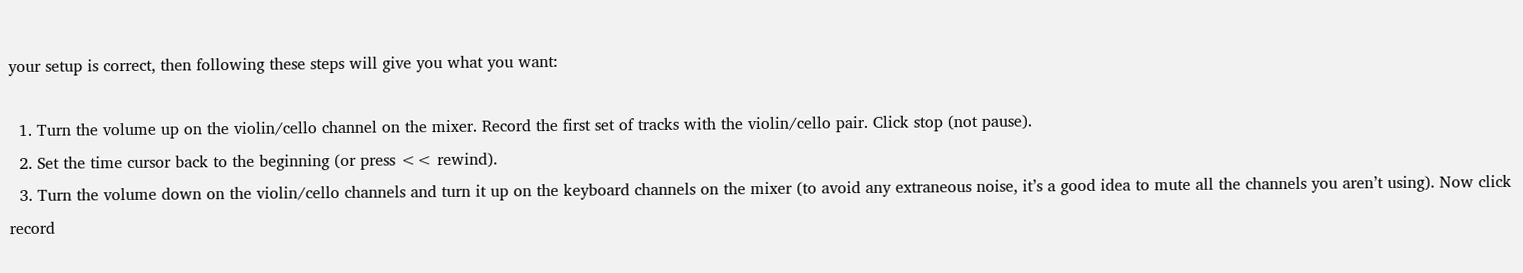your setup is correct, then following these steps will give you what you want:

  1. Turn the volume up on the violin/cello channel on the mixer. Record the first set of tracks with the violin/cello pair. Click stop (not pause).
  2. Set the time cursor back to the beginning (or press << rewind).
  3. Turn the volume down on the violin/cello channels and turn it up on the keyboard channels on the mixer (to avoid any extraneous noise, it’s a good idea to mute all the channels you aren’t using). Now click record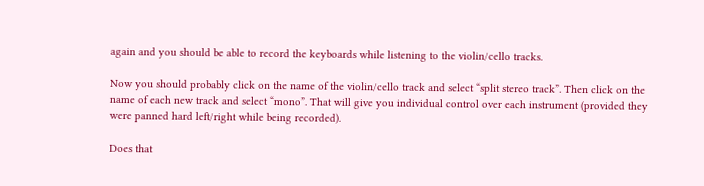again and you should be able to record the keyboards while listening to the violin/cello tracks.

Now you should probably click on the name of the violin/cello track and select “split stereo track”. Then click on the name of each new track and select “mono”. That will give you individual control over each instrument (provided they were panned hard left/right while being recorded).

Does that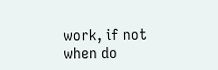work, if not when do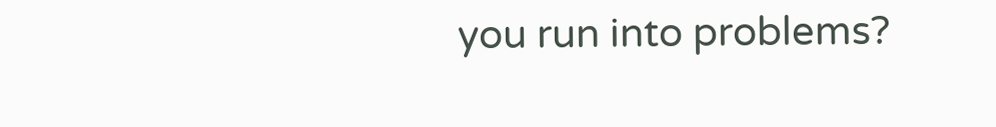you run into problems?